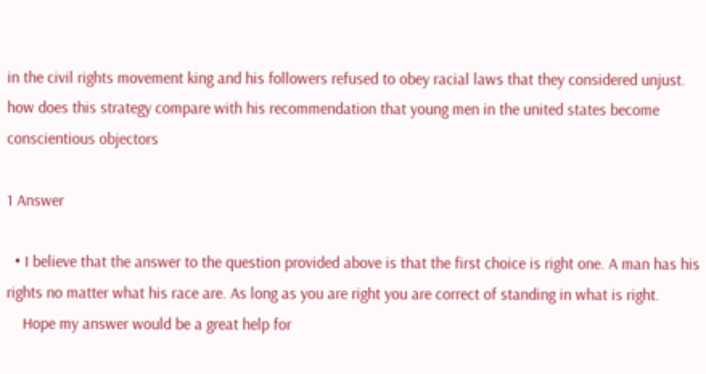in the civil rights movement king and his followers refused to obey racial laws that they considered unjust. how does this strategy compare with his recommendation that young men in the united states become conscientious objectors

1 Answer

  • I believe that the answer to the question provided above is that the first choice is right one. A man has his rights no matter what his race are. As long as you are right you are correct of standing in what is right.
    Hope my answer would be a great help for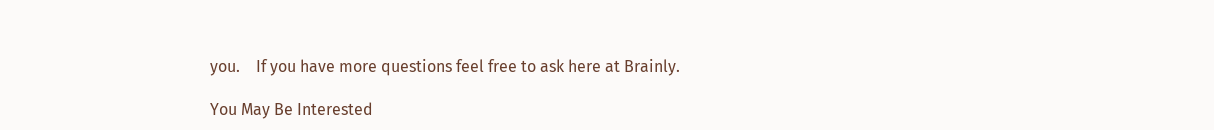you.    If you have more questions feel free to ask here at Brainly.

You May Be Interested